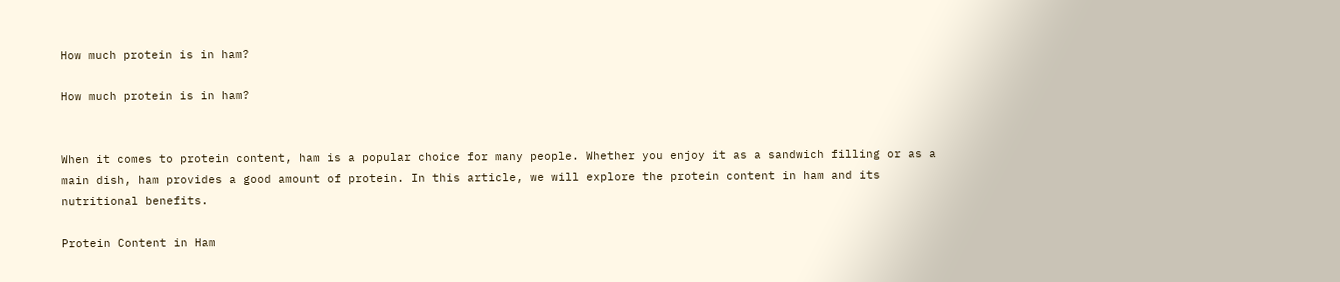How much protein is in ham?

How much protein is in ham?


When it comes to protein content, ham is a popular choice for many people. Whether you enjoy it as a sandwich filling or as a main dish, ham provides a good amount of protein. In this article, we will explore the protein content in ham and its nutritional benefits.

Protein Content in Ham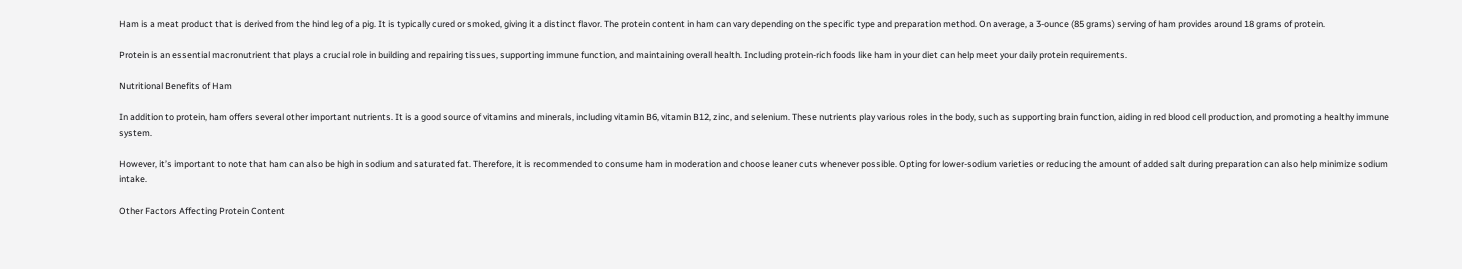Ham is a meat product that is derived from the hind leg of a pig. It is typically cured or smoked, giving it a distinct flavor. The protein content in ham can vary depending on the specific type and preparation method. On average, a 3-ounce (85 grams) serving of ham provides around 18 grams of protein.

Protein is an essential macronutrient that plays a crucial role in building and repairing tissues, supporting immune function, and maintaining overall health. Including protein-rich foods like ham in your diet can help meet your daily protein requirements.

Nutritional Benefits of Ham

In addition to protein, ham offers several other important nutrients. It is a good source of vitamins and minerals, including vitamin B6, vitamin B12, zinc, and selenium. These nutrients play various roles in the body, such as supporting brain function, aiding in red blood cell production, and promoting a healthy immune system.

However, it’s important to note that ham can also be high in sodium and saturated fat. Therefore, it is recommended to consume ham in moderation and choose leaner cuts whenever possible. Opting for lower-sodium varieties or reducing the amount of added salt during preparation can also help minimize sodium intake.

Other Factors Affecting Protein Content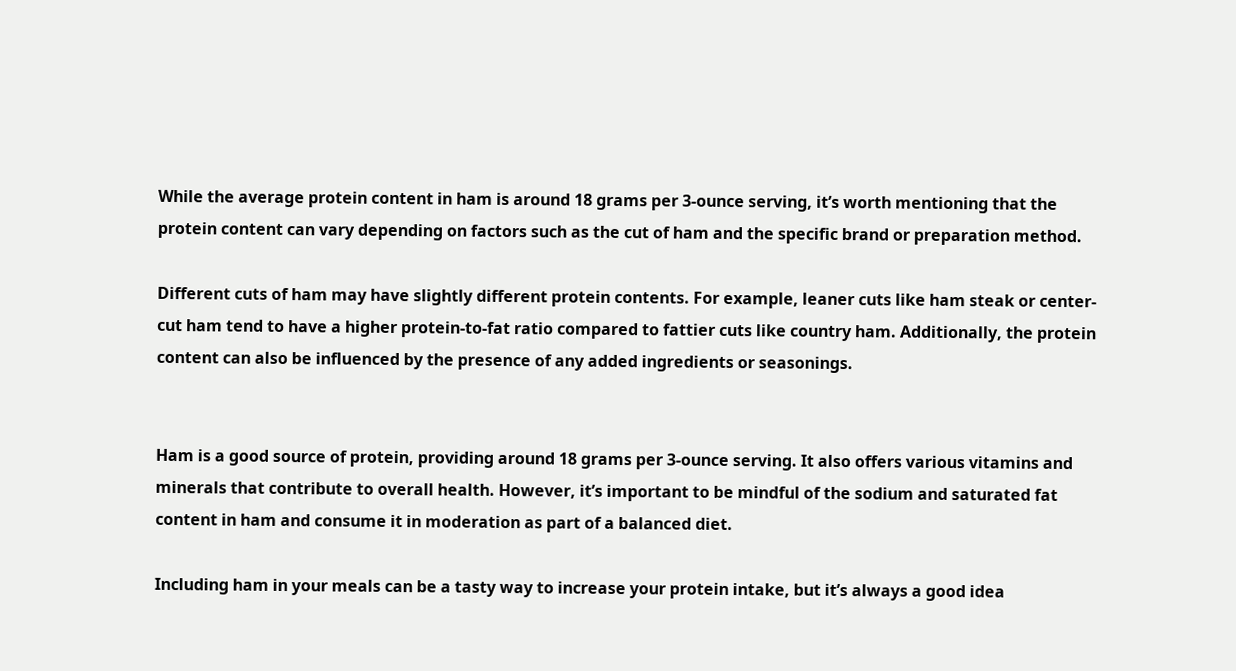While the average protein content in ham is around 18 grams per 3-ounce serving, it’s worth mentioning that the protein content can vary depending on factors such as the cut of ham and the specific brand or preparation method.

Different cuts of ham may have slightly different protein contents. For example, leaner cuts like ham steak or center-cut ham tend to have a higher protein-to-fat ratio compared to fattier cuts like country ham. Additionally, the protein content can also be influenced by the presence of any added ingredients or seasonings.


Ham is a good source of protein, providing around 18 grams per 3-ounce serving. It also offers various vitamins and minerals that contribute to overall health. However, it’s important to be mindful of the sodium and saturated fat content in ham and consume it in moderation as part of a balanced diet.

Including ham in your meals can be a tasty way to increase your protein intake, but it’s always a good idea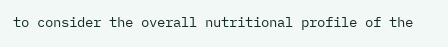to consider the overall nutritional profile of the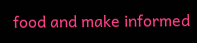food and make informed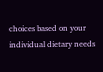choices based on your individual dietary needs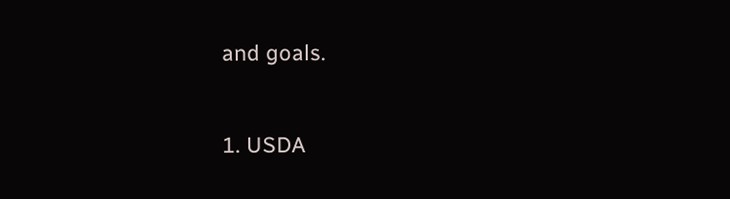and goals.


1. USDA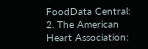FoodData Central:
2. The American Heart Association: